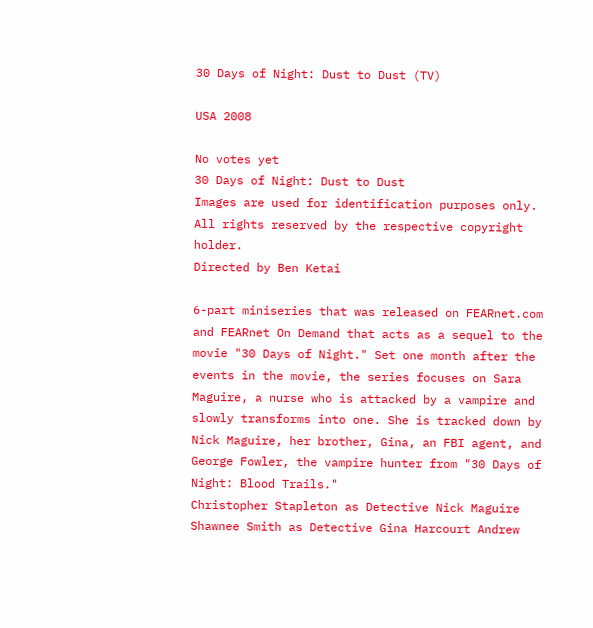30 Days of Night: Dust to Dust (TV)

USA 2008

No votes yet
30 Days of Night: Dust to Dust
Images are used for identification purposes only. All rights reserved by the respective copyright holder.
Directed by Ben Ketai

6-part miniseries that was released on FEARnet.com and FEARnet On Demand that acts as a sequel to the movie "30 Days of Night." Set one month after the events in the movie, the series focuses on Sara Maguire, a nurse who is attacked by a vampire and slowly transforms into one. She is tracked down by Nick Maguire, her brother, Gina, an FBI agent, and George Fowler, the vampire hunter from "30 Days of Night: Blood Trails."
Christopher Stapleton as Detective Nick Maguire Shawnee Smith as Detective Gina Harcourt Andrew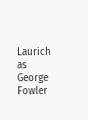Laurich as George Fowler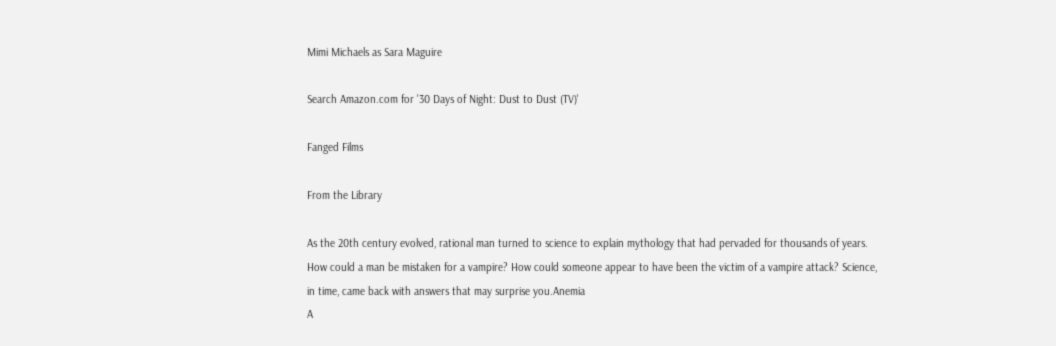Mimi Michaels as Sara Maguire

Search Amazon.com for '30 Days of Night: Dust to Dust (TV)'

Fanged Films

From the Library

As the 20th century evolved, rational man turned to science to explain mythology that had pervaded for thousands of years. How could a man be mistaken for a vampire? How could someone appear to have been the victim of a vampire attack? Science, in time, came back with answers that may surprise you.Anemia
A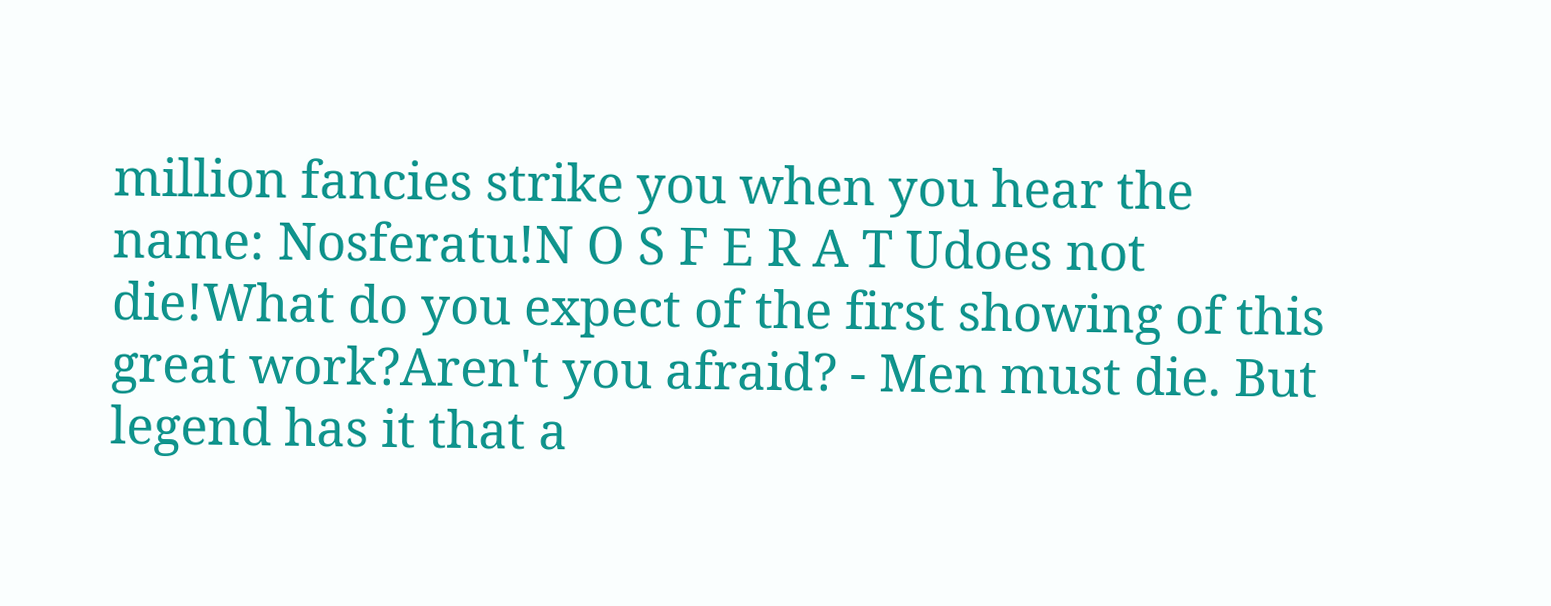million fancies strike you when you hear the name: Nosferatu!N O S F E R A T Udoes not die!What do you expect of the first showing of this great work?Aren't you afraid? - Men must die. But legend has it that a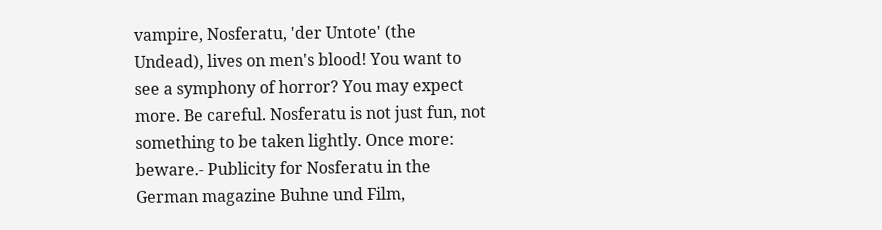vampire, Nosferatu, 'der Untote' (the Undead), lives on men's blood! You want to see a symphony of horror? You may expect more. Be careful. Nosferatu is not just fun, not something to be taken lightly. Once more: beware.- Publicity for Nosferatu in the German magazine Buhne und Film,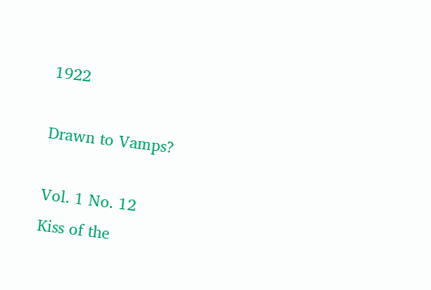1922

Drawn to Vamps?

Vol. 1 No. 12
Kiss of the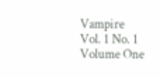Vampire
Vol. 1 No. 1
Volume One